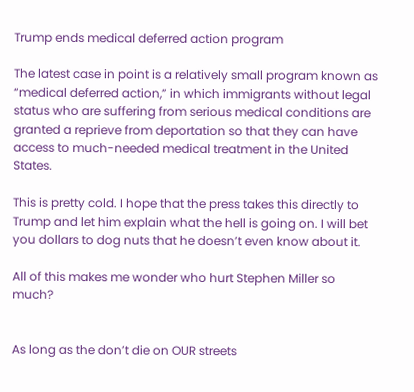Trump ends medical deferred action program

The latest case in point is a relatively small program known as “medical deferred action,” in which immigrants without legal status who are suffering from serious medical conditions are granted a reprieve from deportation so that they can have access to much-needed medical treatment in the United States.

This is pretty cold. I hope that the press takes this directly to Trump and let him explain what the hell is going on. I will bet you dollars to dog nuts that he doesn’t even know about it.

All of this makes me wonder who hurt Stephen Miller so much?


As long as the don’t die on OUR streets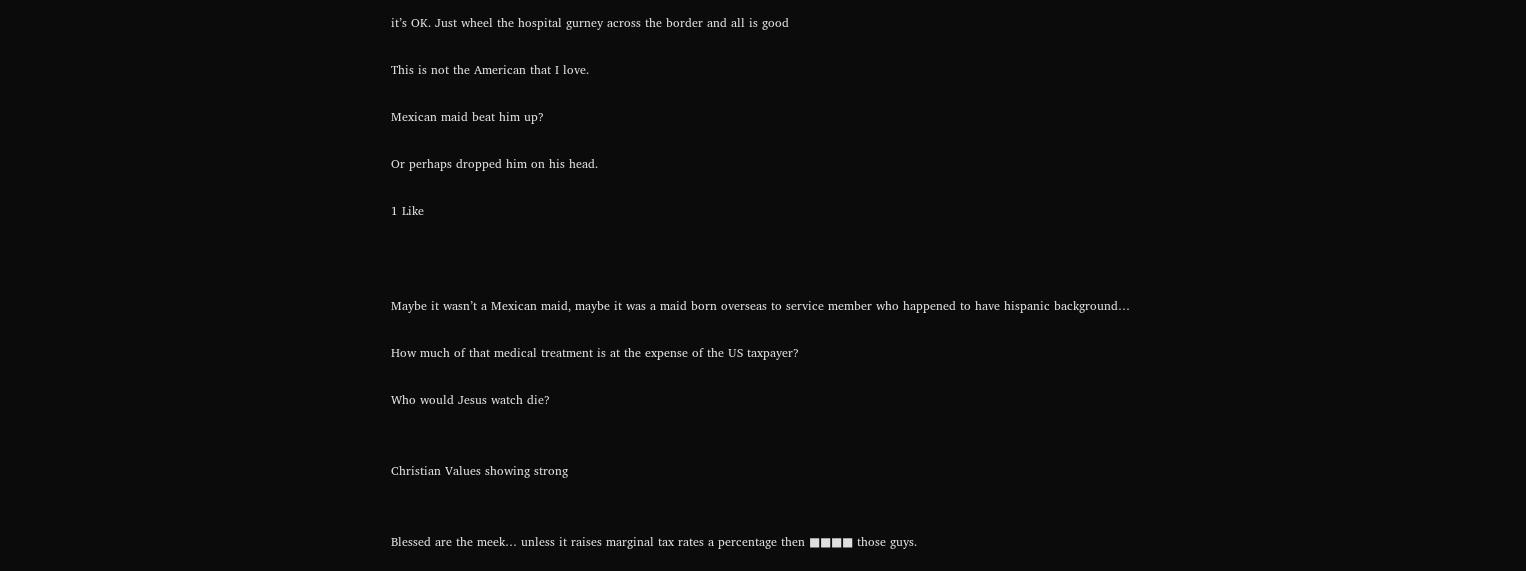it’s OK. Just wheel the hospital gurney across the border and all is good

This is not the American that I love.

Mexican maid beat him up?

Or perhaps dropped him on his head.

1 Like



Maybe it wasn’t a Mexican maid, maybe it was a maid born overseas to service member who happened to have hispanic background…

How much of that medical treatment is at the expense of the US taxpayer?

Who would Jesus watch die?


Christian Values showing strong


Blessed are the meek… unless it raises marginal tax rates a percentage then ■■■■ those guys.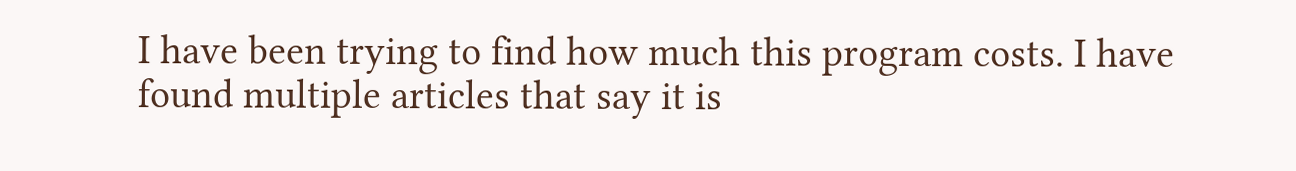I have been trying to find how much this program costs. I have found multiple articles that say it is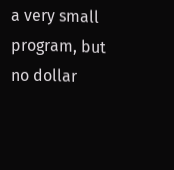a very small program, but no dollar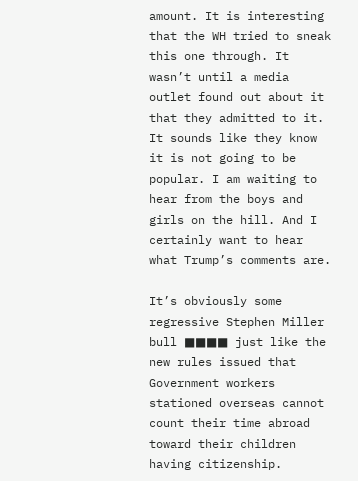amount. It is interesting that the WH tried to sneak this one through. It wasn’t until a media outlet found out about it that they admitted to it. It sounds like they know it is not going to be popular. I am waiting to hear from the boys and girls on the hill. And I certainly want to hear what Trump’s comments are.

It’s obviously some regressive Stephen Miller bull ■■■■ just like the new rules issued that Government workers stationed overseas cannot count their time abroad toward their children having citizenship.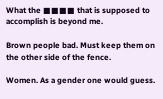What the ■■■■ that is supposed to accomplish is beyond me.

Brown people bad. Must keep them on the other side of the fence.

Women. As a gender one would guess.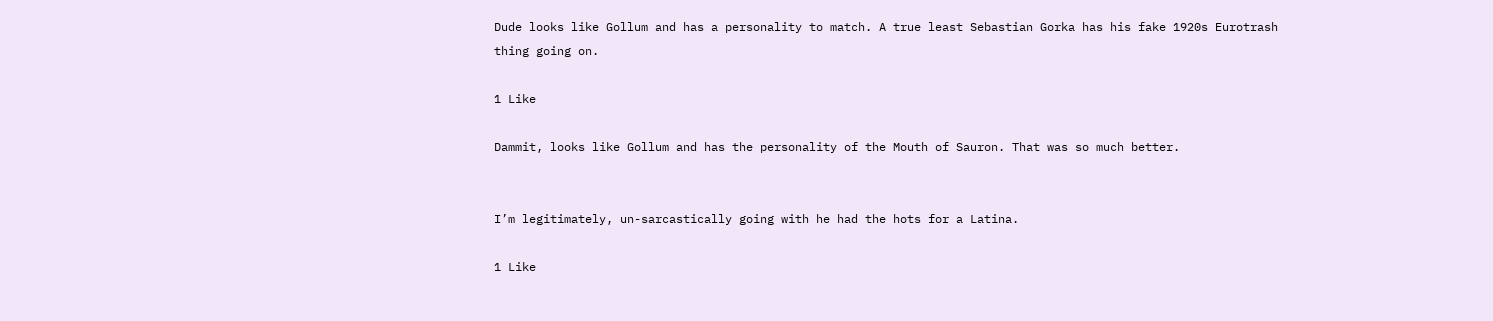Dude looks like Gollum and has a personality to match. A true least Sebastian Gorka has his fake 1920s Eurotrash thing going on.

1 Like

Dammit, looks like Gollum and has the personality of the Mouth of Sauron. That was so much better.


I’m legitimately, un-sarcastically going with he had the hots for a Latina.

1 Like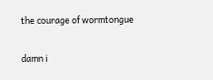the courage of wormtongue

damn i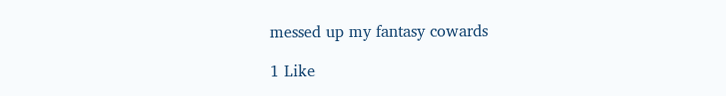messed up my fantasy cowards

1 Like